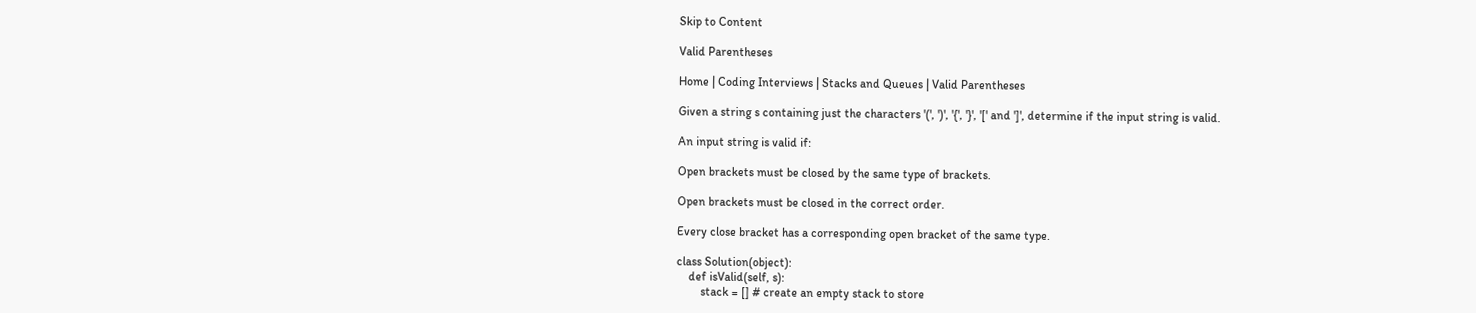Skip to Content

Valid Parentheses

Home | Coding Interviews | Stacks and Queues | Valid Parentheses

Given a string s containing just the characters '(', ')', '{', '}', '[' and ']', determine if the input string is valid.

An input string is valid if:

Open brackets must be closed by the same type of brackets.

Open brackets must be closed in the correct order.

Every close bracket has a corresponding open bracket of the same type.

class Solution(object):
    def isValid(self, s):
        stack = [] # create an empty stack to store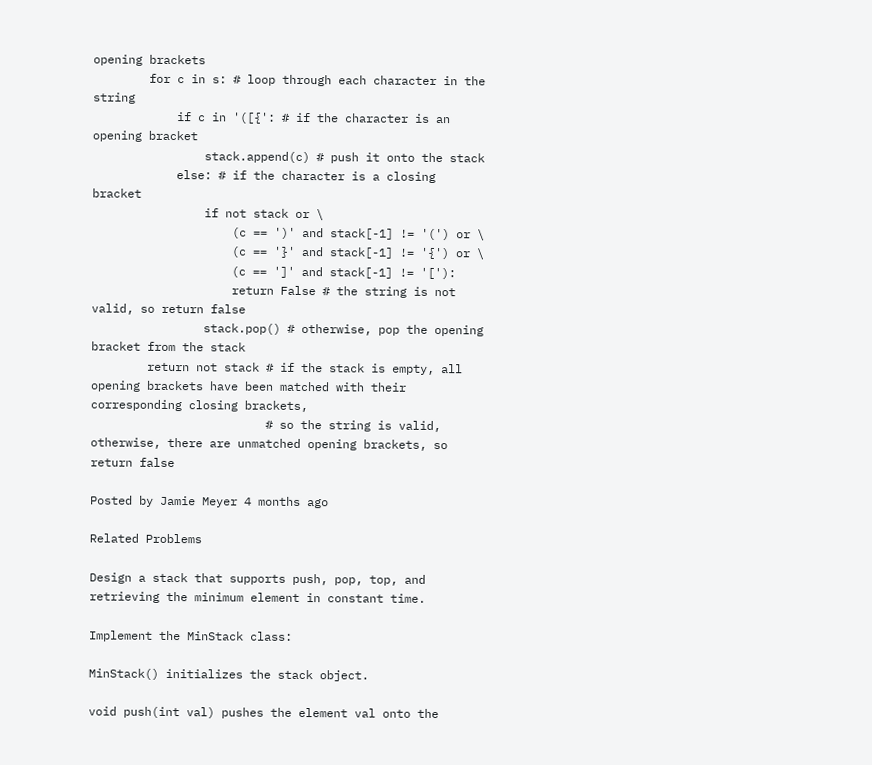opening brackets
        for c in s: # loop through each character in the string
            if c in '([{': # if the character is an opening bracket
                stack.append(c) # push it onto the stack
            else: # if the character is a closing bracket
                if not stack or \
                    (c == ')' and stack[-1] != '(') or \
                    (c == '}' and stack[-1] != '{') or \
                    (c == ']' and stack[-1] != '['):
                    return False # the string is not valid, so return false
                stack.pop() # otherwise, pop the opening bracket from the stack
        return not stack # if the stack is empty, all opening brackets have been matched with their corresponding closing brackets,
                         # so the string is valid, otherwise, there are unmatched opening brackets, so return false

Posted by Jamie Meyer 4 months ago

Related Problems

Design a stack that supports push, pop, top, and retrieving the minimum element in constant time.

Implement the MinStack class:

MinStack() initializes the stack object.

void push(int val) pushes the element val onto the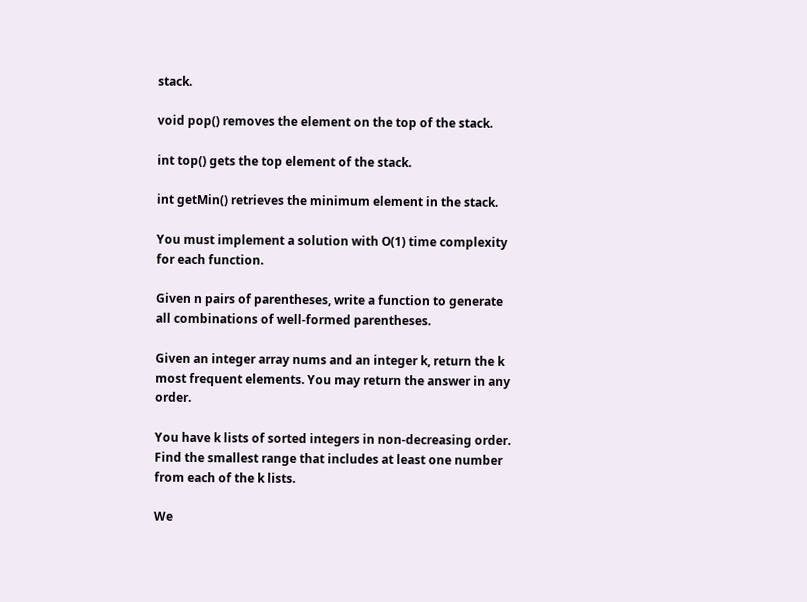stack.

void pop() removes the element on the top of the stack.

int top() gets the top element of the stack.

int getMin() retrieves the minimum element in the stack.

You must implement a solution with O(1) time complexity for each function.

Given n pairs of parentheses, write a function to generate all combinations of well-formed parentheses.

Given an integer array nums and an integer k, return the k most frequent elements. You may return the answer in any order.

You have k lists of sorted integers in non-decreasing order. Find the smallest range that includes at least one number from each of the k lists.

We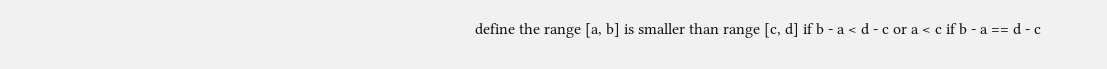define the range [a, b] is smaller than range [c, d] if b - a < d - c or a < c if b - a == d - c